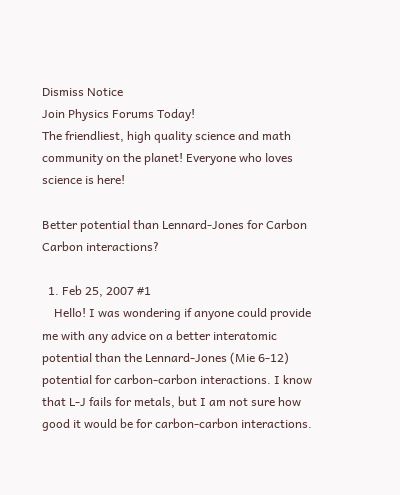Dismiss Notice
Join Physics Forums Today!
The friendliest, high quality science and math community on the planet! Everyone who loves science is here!

Better potential than Lennard-Jones for Carbon Carbon interactions?

  1. Feb 25, 2007 #1
    Hello! I was wondering if anyone could provide me with any advice on a better interatomic potential than the Lennard-Jones (Mie 6-12) potential for carbon-carbon interactions. I know that L-J fails for metals, but I am not sure how good it would be for carbon-carbon interactions.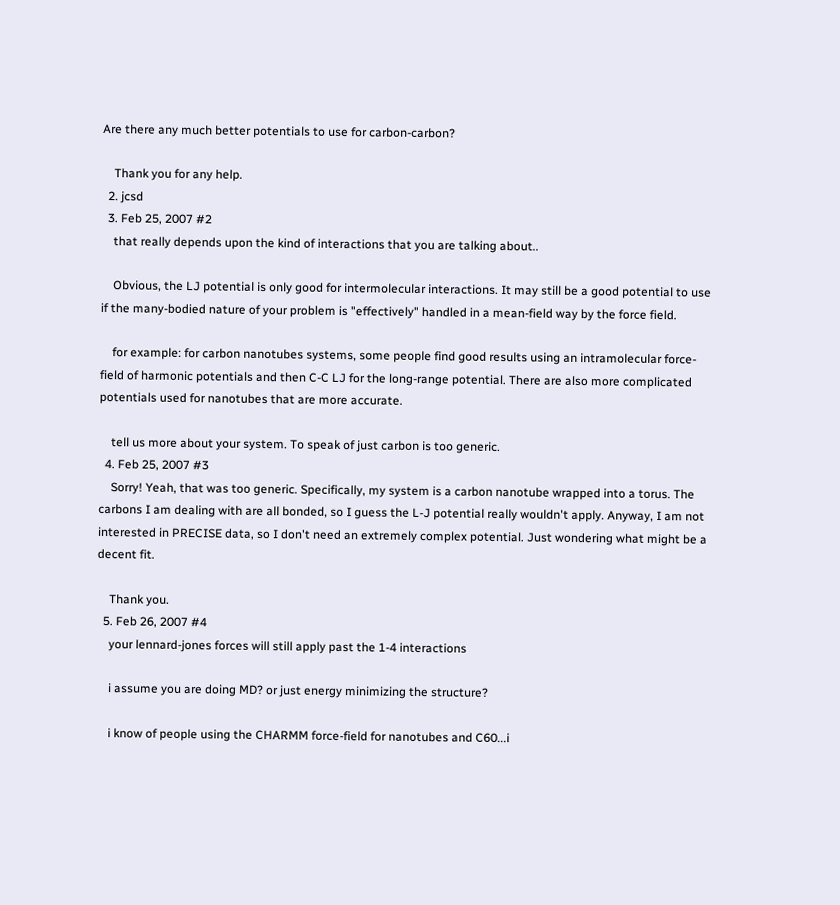Are there any much better potentials to use for carbon-carbon?

    Thank you for any help.
  2. jcsd
  3. Feb 25, 2007 #2
    that really depends upon the kind of interactions that you are talking about..

    Obvious, the LJ potential is only good for intermolecular interactions. It may still be a good potential to use if the many-bodied nature of your problem is "effectively" handled in a mean-field way by the force field.

    for example: for carbon nanotubes systems, some people find good results using an intramolecular force-field of harmonic potentials and then C-C LJ for the long-range potential. There are also more complicated potentials used for nanotubes that are more accurate.

    tell us more about your system. To speak of just carbon is too generic.
  4. Feb 25, 2007 #3
    Sorry! Yeah, that was too generic. Specifically, my system is a carbon nanotube wrapped into a torus. The carbons I am dealing with are all bonded, so I guess the L-J potential really wouldn't apply. Anyway, I am not interested in PRECISE data, so I don't need an extremely complex potential. Just wondering what might be a decent fit.

    Thank you.
  5. Feb 26, 2007 #4
    your lennard-jones forces will still apply past the 1-4 interactions

    i assume you are doing MD? or just energy minimizing the structure?

    i know of people using the CHARMM force-field for nanotubes and C60...i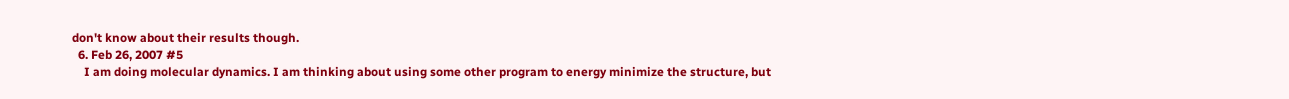don't know about their results though.
  6. Feb 26, 2007 #5
    I am doing molecular dynamics. I am thinking about using some other program to energy minimize the structure, but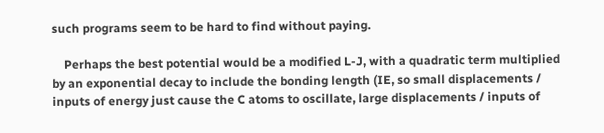such programs seem to be hard to find without paying.

    Perhaps the best potential would be a modified L-J, with a quadratic term multiplied by an exponential decay to include the bonding length (IE, so small displacements / inputs of energy just cause the C atoms to oscillate, large displacements / inputs of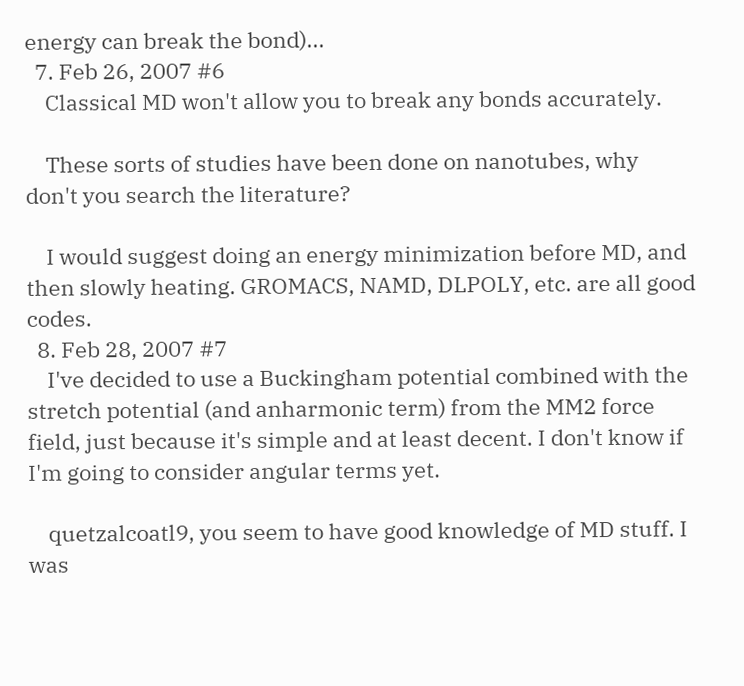energy can break the bond)...
  7. Feb 26, 2007 #6
    Classical MD won't allow you to break any bonds accurately.

    These sorts of studies have been done on nanotubes, why don't you search the literature?

    I would suggest doing an energy minimization before MD, and then slowly heating. GROMACS, NAMD, DLPOLY, etc. are all good codes.
  8. Feb 28, 2007 #7
    I've decided to use a Buckingham potential combined with the stretch potential (and anharmonic term) from the MM2 force field, just because it's simple and at least decent. I don't know if I'm going to consider angular terms yet.

    quetzalcoatl9, you seem to have good knowledge of MD stuff. I was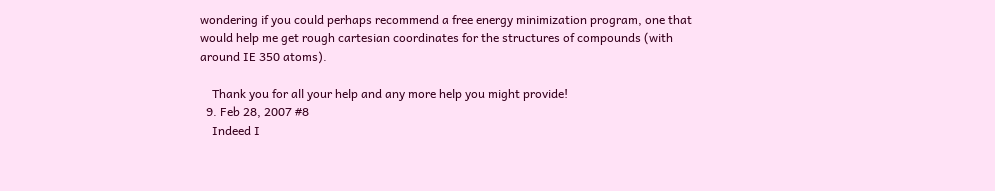wondering if you could perhaps recommend a free energy minimization program, one that would help me get rough cartesian coordinates for the structures of compounds (with around IE 350 atoms).

    Thank you for all your help and any more help you might provide!
  9. Feb 28, 2007 #8
    Indeed I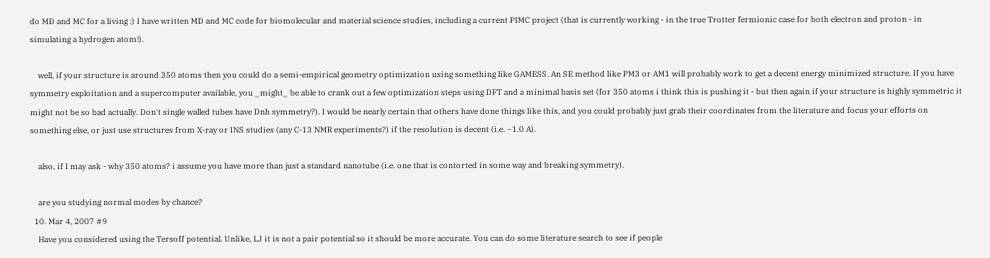do MD and MC for a living :) I have written MD and MC code for biomolecular and material science studies, including a current PIMC project (that is currently working - in the true Trotter fermionic case for both electron and proton - in simulating a hydrogen atom!).

    well, if your structure is around 350 atoms then you could do a semi-empirical geometry optimization using something like GAMESS. An SE method like PM3 or AM1 will probably work to get a decent energy minimized structure. If you have symmetry exploitation and a supercomputer available, you _might_ be able to crank out a few optimization steps using DFT and a minimal basis set (for 350 atoms i think this is pushing it - but then again if your structure is highly symmetric it might not be so bad actually. Don't single walled tubes have Dnh symmetry?). I would be nearly certain that others have done things like this, and you could probably just grab their coordinates from the literature and focus your efforts on something else, or just use structures from X-ray or INS studies (any C-13 NMR experiments?) if the resolution is decent (i.e. ~1.0 A).

    also, if I may ask - why 350 atoms? i assume you have more than just a standard nanotube (i.e. one that is contorted in some way and breaking symmetry).

    are you studying normal modes by chance?
  10. Mar 4, 2007 #9
    Have you considered using the Tersoff potential. Unlike, LJ it is not a pair potential so it should be more accurate. You can do some literature search to see if people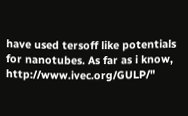have used tersoff like potentials for nanotubes. As far as i know, http://www.ivec.org/GULP/"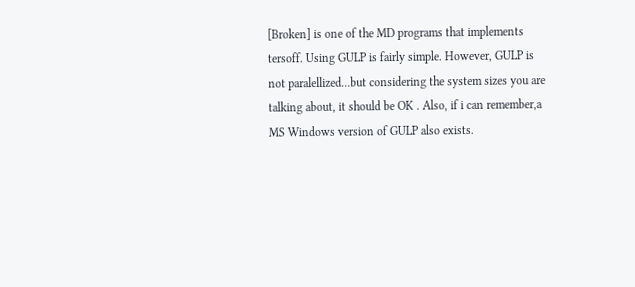[Broken] is one of the MD programs that implements tersoff. Using GULP is fairly simple. However, GULP is not paralellized...but considering the system sizes you are talking about, it should be OK . Also, if i can remember,a MS Windows version of GULP also exists.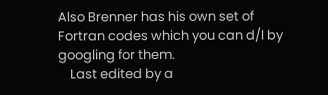Also Brenner has his own set of Fortran codes which you can d/l by googling for them.
    Last edited by a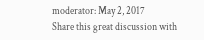moderator: May 2, 2017
Share this great discussion with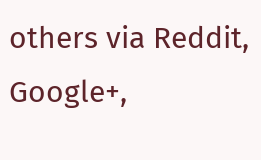others via Reddit, Google+,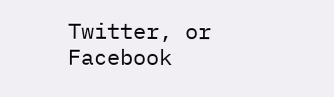Twitter, or Facebook